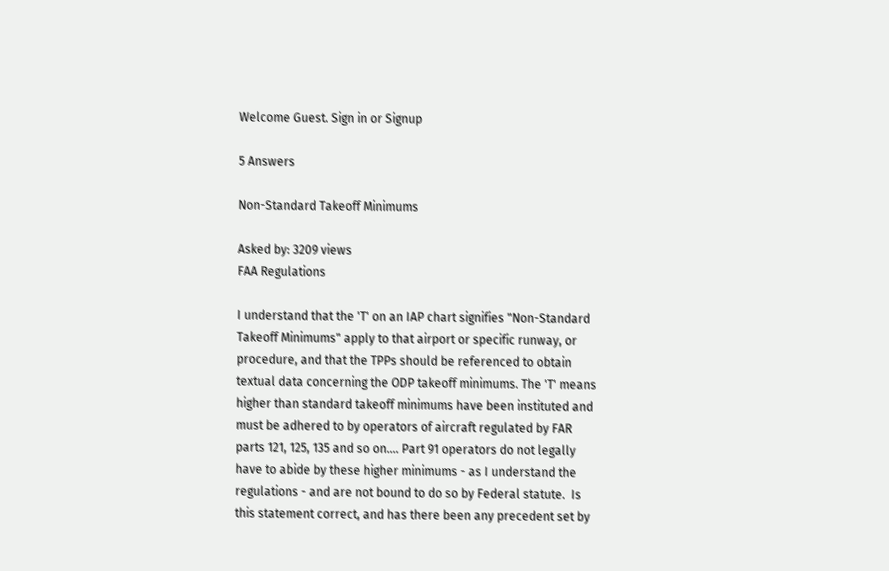Welcome Guest. Sign in or Signup

5 Answers

Non-Standard Takeoff Minimums

Asked by: 3209 views
FAA Regulations

I understand that the 'T' on an IAP chart signifies "Non-Standard Takeoff Minimums" apply to that airport or specific runway, or procedure, and that the TPPs should be referenced to obtain textual data concerning the ODP takeoff minimums. The 'T' means higher than standard takeoff minimums have been instituted and must be adhered to by operators of aircraft regulated by FAR parts 121, 125, 135 and so on.... Part 91 operators do not legally have to abide by these higher minimums - as I understand the regulations - and are not bound to do so by Federal statute.  Is this statement correct, and has there been any precedent set by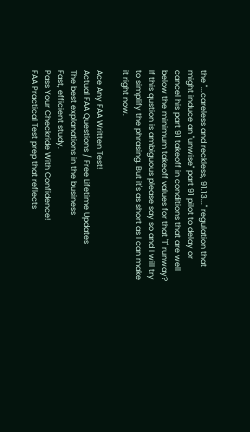the "...careless and reckless, 91.13..." regulation that might induce an "unwise" part 91 pilot to delay or cancel his part 91 takeoff in conditions that are well below the minimum takeoff values for that 'T' runway?  If this qustion is ambiguous please say so and I will try to simplify the phrasing. But it's as short as I can make it right now.

Ace Any FAA Written Test!
Actual FAA Questions / Free Lifetime Updates
The best explanations in the business
Fast, efficient study.
Pass Your Checkride With Confidence!
FAA Practical Test prep that reflects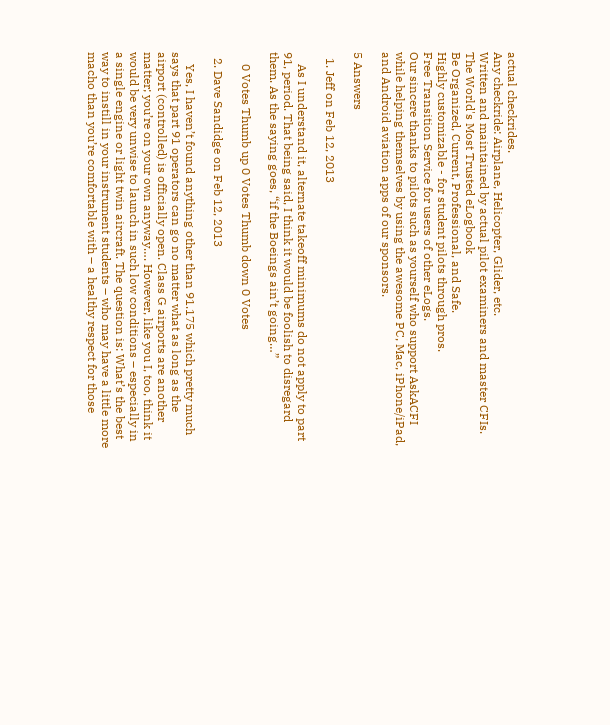actual checkrides.
Any checkride: Airplane, Helicopter, Glider, etc.
Written and maintained by actual pilot examiners and master CFIs.
The World's Most Trusted eLogbook
Be Organized, Current, Professional, and Safe.
Highly customizable - for student pilots through pros.
Free Transition Service for users of other eLogs.
Our sincere thanks to pilots such as yourself who support AskACFI while helping themselves by using the awesome PC, Mac, iPhone/iPad, and Android aviation apps of our sponsors.

5 Answers

  1. Jeff on Feb 12, 2013

    As I understand it, alternate takeoff minimums do not apply to part 91, period. That being said, I think it would be foolish to disregard them. As the saying goes, “if the Boeings ain’t going…”

    0 Votes Thumb up 0 Votes Thumb down 0 Votes

  2. Dave Sandidge on Feb 12, 2013

    Yes, I haven’t found anything other than 91.175 which pretty much says that part 91 operators can go no matter what as long as the airport (controlled) is officially open. Class G airports are another matter; you’re on your own anyway…. However, like you I, too, think it would be very unwise to launch in such low conditions – especially in a single engine or light twin aircraft. The question is: What’s the best way to instill in your instrument students – who may have a little more macho than you’re comfortable with – a healthy respect for those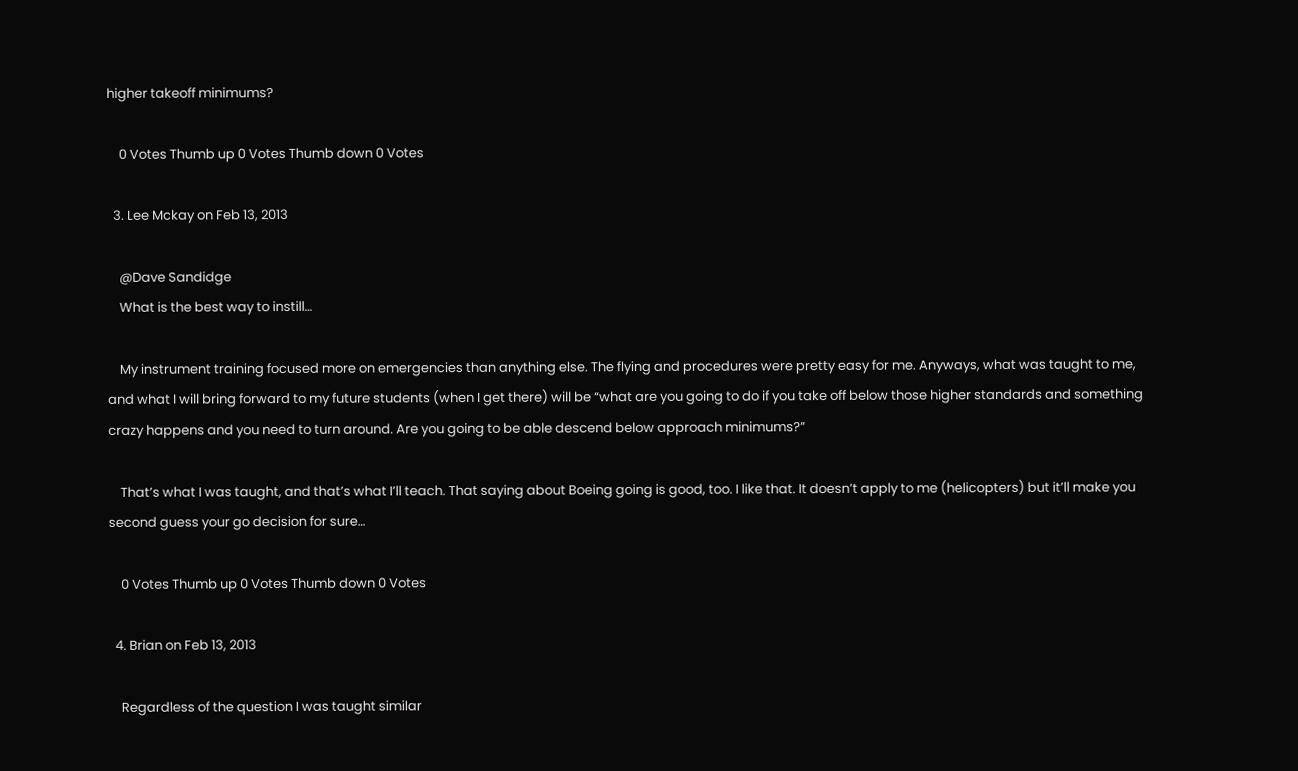higher takeoff minimums?

    0 Votes Thumb up 0 Votes Thumb down 0 Votes

  3. Lee Mckay on Feb 13, 2013

    @Dave Sandidge
    What is the best way to instill…

    My instrument training focused more on emergencies than anything else. The flying and procedures were pretty easy for me. Anyways, what was taught to me, and what I will bring forward to my future students (when I get there) will be “what are you going to do if you take off below those higher standards and something crazy happens and you need to turn around. Are you going to be able descend below approach minimums?”

    That’s what I was taught, and that’s what I’ll teach. That saying about Boeing going is good, too. I like that. It doesn’t apply to me (helicopters) but it’ll make you second guess your go decision for sure…

    0 Votes Thumb up 0 Votes Thumb down 0 Votes

  4. Brian on Feb 13, 2013

    Regardless of the question I was taught similar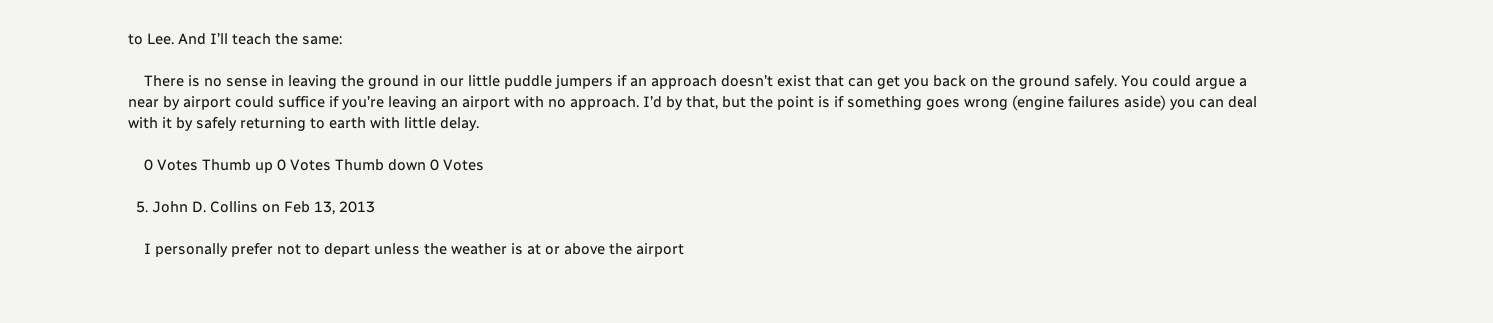to Lee. And I’ll teach the same:

    There is no sense in leaving the ground in our little puddle jumpers if an approach doesn’t exist that can get you back on the ground safely. You could argue a near by airport could suffice if you’re leaving an airport with no approach. I’d by that, but the point is if something goes wrong (engine failures aside) you can deal with it by safely returning to earth with little delay.

    0 Votes Thumb up 0 Votes Thumb down 0 Votes

  5. John D. Collins on Feb 13, 2013

    I personally prefer not to depart unless the weather is at or above the airport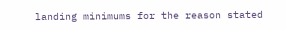landing minimums for the reason stated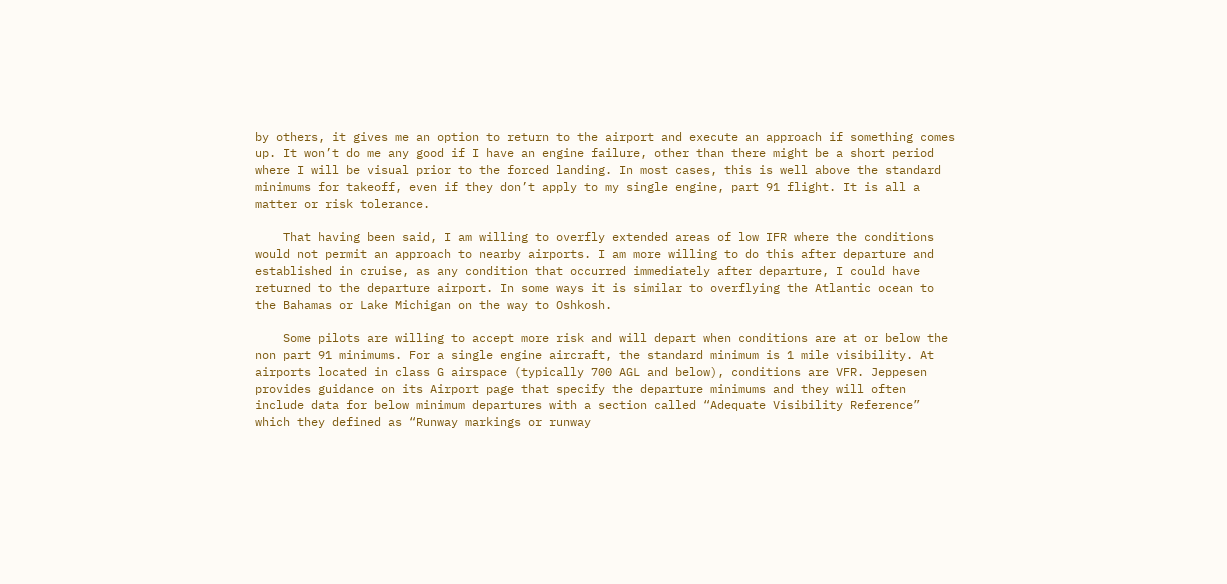by others, it gives me an option to return to the airport and execute an approach if something comes up. It won’t do me any good if I have an engine failure, other than there might be a short period where I will be visual prior to the forced landing. In most cases, this is well above the standard minimums for takeoff, even if they don’t apply to my single engine, part 91 flight. It is all a matter or risk tolerance.

    That having been said, I am willing to overfly extended areas of low IFR where the conditions would not permit an approach to nearby airports. I am more willing to do this after departure and established in cruise, as any condition that occurred immediately after departure, I could have returned to the departure airport. In some ways it is similar to overflying the Atlantic ocean to the Bahamas or Lake Michigan on the way to Oshkosh.

    Some pilots are willing to accept more risk and will depart when conditions are at or below the non part 91 minimums. For a single engine aircraft, the standard minimum is 1 mile visibility. At airports located in class G airspace (typically 700 AGL and below), conditions are VFR. Jeppesen provides guidance on its Airport page that specify the departure minimums and they will often include data for below minimum departures with a section called “Adequate Visibility Reference” which they defined as “Runway markings or runway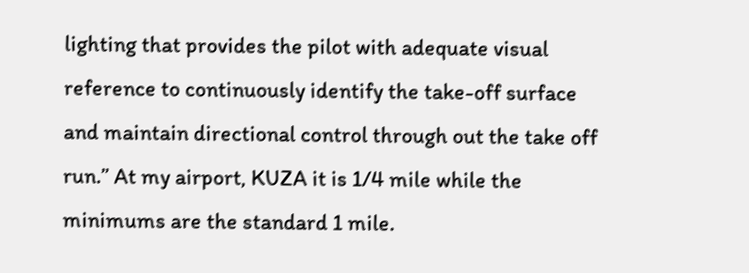lighting that provides the pilot with adequate visual reference to continuously identify the take-off surface and maintain directional control through out the take off run.” At my airport, KUZA it is 1/4 mile while the minimums are the standard 1 mile.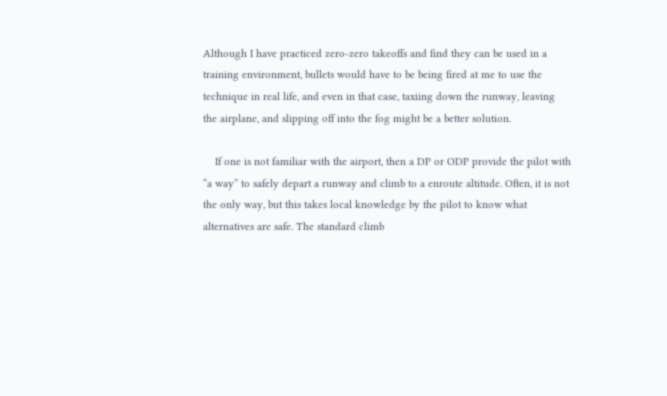Although I have practiced zero-zero takeoffs and find they can be used in a training environment, bullets would have to be being fired at me to use the technique in real life, and even in that case, taxiing down the runway, leaving the airplane, and slipping off into the fog might be a better solution.

    If one is not familiar with the airport, then a DP or ODP provide the pilot with “a way” to safely depart a runway and climb to a enroute altitude. Often, it is not the only way, but this takes local knowledge by the pilot to know what alternatives are safe. The standard climb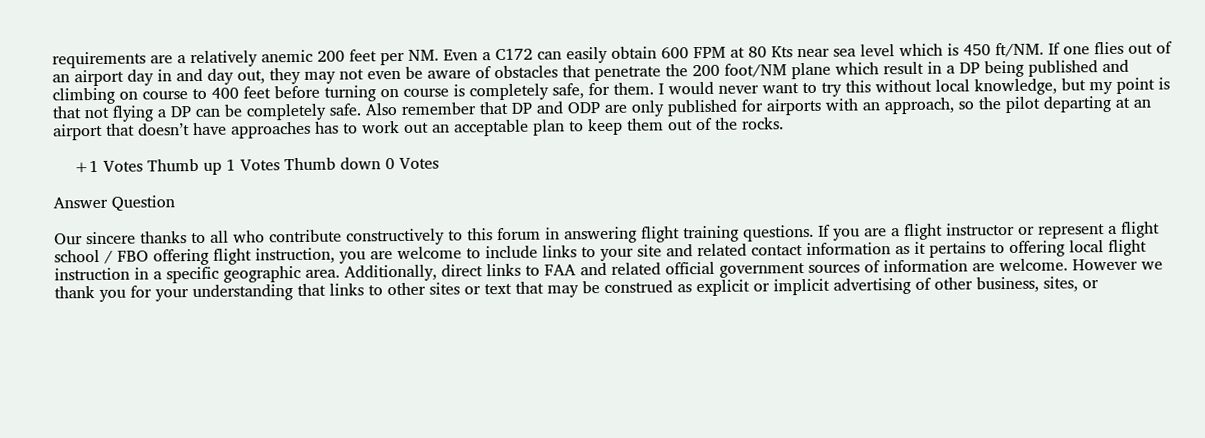requirements are a relatively anemic 200 feet per NM. Even a C172 can easily obtain 600 FPM at 80 Kts near sea level which is 450 ft/NM. If one flies out of an airport day in and day out, they may not even be aware of obstacles that penetrate the 200 foot/NM plane which result in a DP being published and climbing on course to 400 feet before turning on course is completely safe, for them. I would never want to try this without local knowledge, but my point is that not flying a DP can be completely safe. Also remember that DP and ODP are only published for airports with an approach, so the pilot departing at an airport that doesn’t have approaches has to work out an acceptable plan to keep them out of the rocks.

    +1 Votes Thumb up 1 Votes Thumb down 0 Votes

Answer Question

Our sincere thanks to all who contribute constructively to this forum in answering flight training questions. If you are a flight instructor or represent a flight school / FBO offering flight instruction, you are welcome to include links to your site and related contact information as it pertains to offering local flight instruction in a specific geographic area. Additionally, direct links to FAA and related official government sources of information are welcome. However we thank you for your understanding that links to other sites or text that may be construed as explicit or implicit advertising of other business, sites, or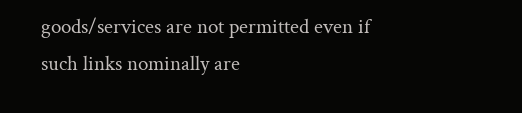goods/services are not permitted even if such links nominally are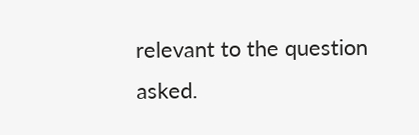relevant to the question asked.